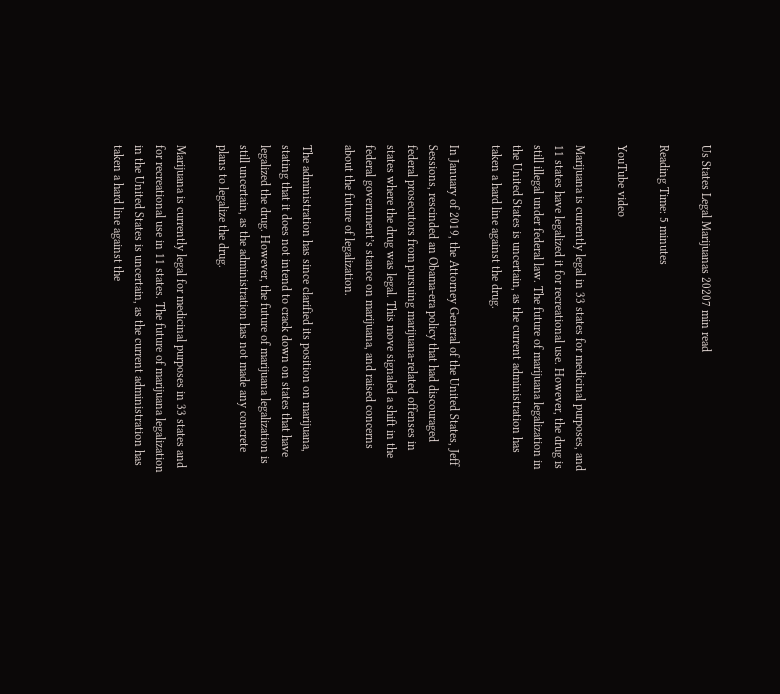Us States Legal Marijuanas 20207 min read

Reading Time: 5 minutes

YouTube video

Marijuana is currently legal in 33 states for medicinal purposes, and 11 states have legalized it for recreational use. However, the drug is still illegal under federal law. The future of marijuana legalization in the United States is uncertain, as the current administration has taken a hard line against the drug.

In January of 2019, the Attorney General of the United States, Jeff Sessions, rescinded an Obama-era policy that had discouraged federal prosecutors from pursuing marijuana-related offenses in states where the drug was legal. This move signaled a shift in the federal government’s stance on marijuana, and raised concerns about the future of legalization.

The administration has since clarified its position on marijuana, stating that it does not intend to crack down on states that have legalized the drug. However, the future of marijuana legalization is still uncertain, as the administration has not made any concrete plans to legalize the drug.

Marijuana is currently legal for medicinal purposes in 33 states and for recreational use in 11 states. The future of marijuana legalization in the United States is uncertain, as the current administration has taken a hard line against the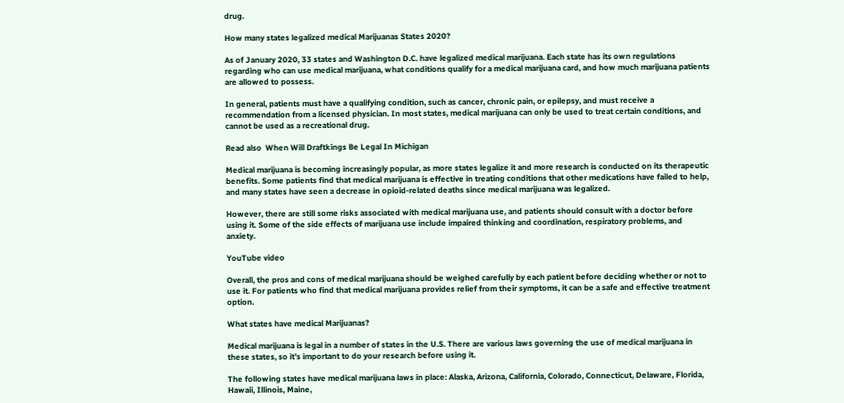drug.

How many states legalized medical Marijuanas States 2020?

As of January 2020, 33 states and Washington D.C. have legalized medical marijuana. Each state has its own regulations regarding who can use medical marijuana, what conditions qualify for a medical marijuana card, and how much marijuana patients are allowed to possess.

In general, patients must have a qualifying condition, such as cancer, chronic pain, or epilepsy, and must receive a recommendation from a licensed physician. In most states, medical marijuana can only be used to treat certain conditions, and cannot be used as a recreational drug.

Read also  When Will Draftkings Be Legal In Michigan

Medical marijuana is becoming increasingly popular, as more states legalize it and more research is conducted on its therapeutic benefits. Some patients find that medical marijuana is effective in treating conditions that other medications have failed to help, and many states have seen a decrease in opioid-related deaths since medical marijuana was legalized.

However, there are still some risks associated with medical marijuana use, and patients should consult with a doctor before using it. Some of the side effects of marijuana use include impaired thinking and coordination, respiratory problems, and anxiety.

YouTube video

Overall, the pros and cons of medical marijuana should be weighed carefully by each patient before deciding whether or not to use it. For patients who find that medical marijuana provides relief from their symptoms, it can be a safe and effective treatment option.

What states have medical Marijuanas?

Medical marijuana is legal in a number of states in the U.S. There are various laws governing the use of medical marijuana in these states, so it’s important to do your research before using it.

The following states have medical marijuana laws in place: Alaska, Arizona, California, Colorado, Connecticut, Delaware, Florida, Hawaii, Illinois, Maine,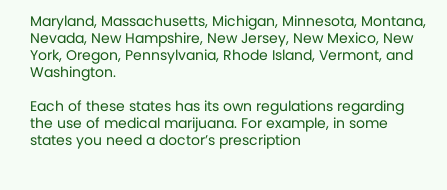Maryland, Massachusetts, Michigan, Minnesota, Montana, Nevada, New Hampshire, New Jersey, New Mexico, New York, Oregon, Pennsylvania, Rhode Island, Vermont, and Washington.

Each of these states has its own regulations regarding the use of medical marijuana. For example, in some states you need a doctor’s prescription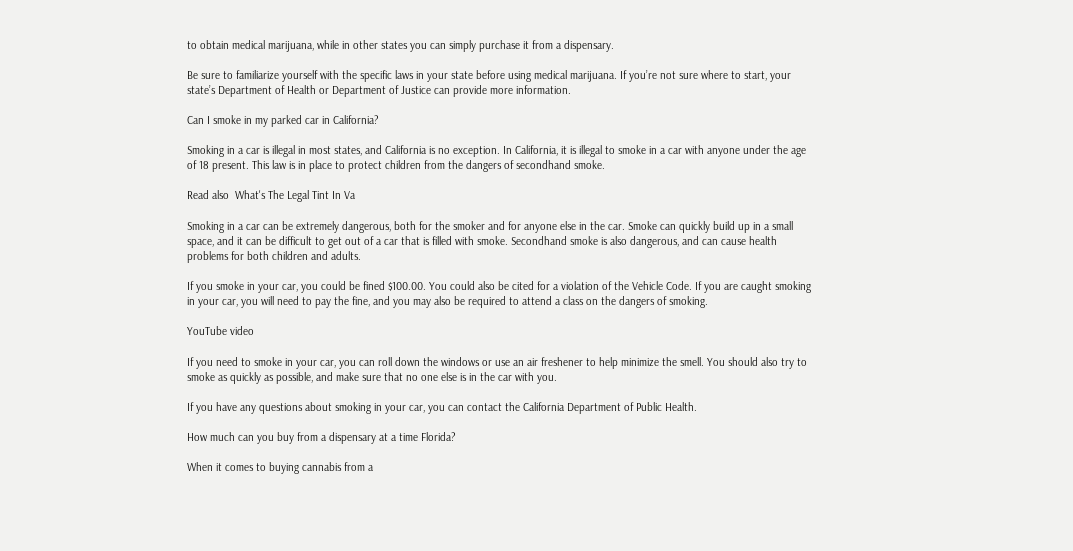to obtain medical marijuana, while in other states you can simply purchase it from a dispensary.

Be sure to familiarize yourself with the specific laws in your state before using medical marijuana. If you’re not sure where to start, your state’s Department of Health or Department of Justice can provide more information.

Can I smoke in my parked car in California?

Smoking in a car is illegal in most states, and California is no exception. In California, it is illegal to smoke in a car with anyone under the age of 18 present. This law is in place to protect children from the dangers of secondhand smoke.

Read also  What's The Legal Tint In Va

Smoking in a car can be extremely dangerous, both for the smoker and for anyone else in the car. Smoke can quickly build up in a small space, and it can be difficult to get out of a car that is filled with smoke. Secondhand smoke is also dangerous, and can cause health problems for both children and adults.

If you smoke in your car, you could be fined $100.00. You could also be cited for a violation of the Vehicle Code. If you are caught smoking in your car, you will need to pay the fine, and you may also be required to attend a class on the dangers of smoking.

YouTube video

If you need to smoke in your car, you can roll down the windows or use an air freshener to help minimize the smell. You should also try to smoke as quickly as possible, and make sure that no one else is in the car with you.

If you have any questions about smoking in your car, you can contact the California Department of Public Health.

How much can you buy from a dispensary at a time Florida?

When it comes to buying cannabis from a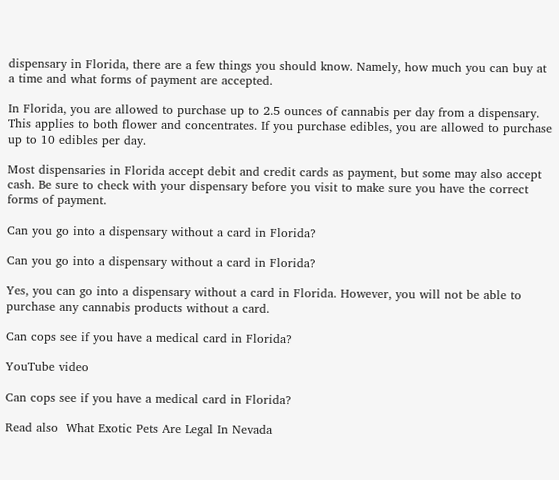dispensary in Florida, there are a few things you should know. Namely, how much you can buy at a time and what forms of payment are accepted.

In Florida, you are allowed to purchase up to 2.5 ounces of cannabis per day from a dispensary. This applies to both flower and concentrates. If you purchase edibles, you are allowed to purchase up to 10 edibles per day.

Most dispensaries in Florida accept debit and credit cards as payment, but some may also accept cash. Be sure to check with your dispensary before you visit to make sure you have the correct forms of payment.

Can you go into a dispensary without a card in Florida?

Can you go into a dispensary without a card in Florida?

Yes, you can go into a dispensary without a card in Florida. However, you will not be able to purchase any cannabis products without a card.

Can cops see if you have a medical card in Florida?

YouTube video

Can cops see if you have a medical card in Florida?

Read also  What Exotic Pets Are Legal In Nevada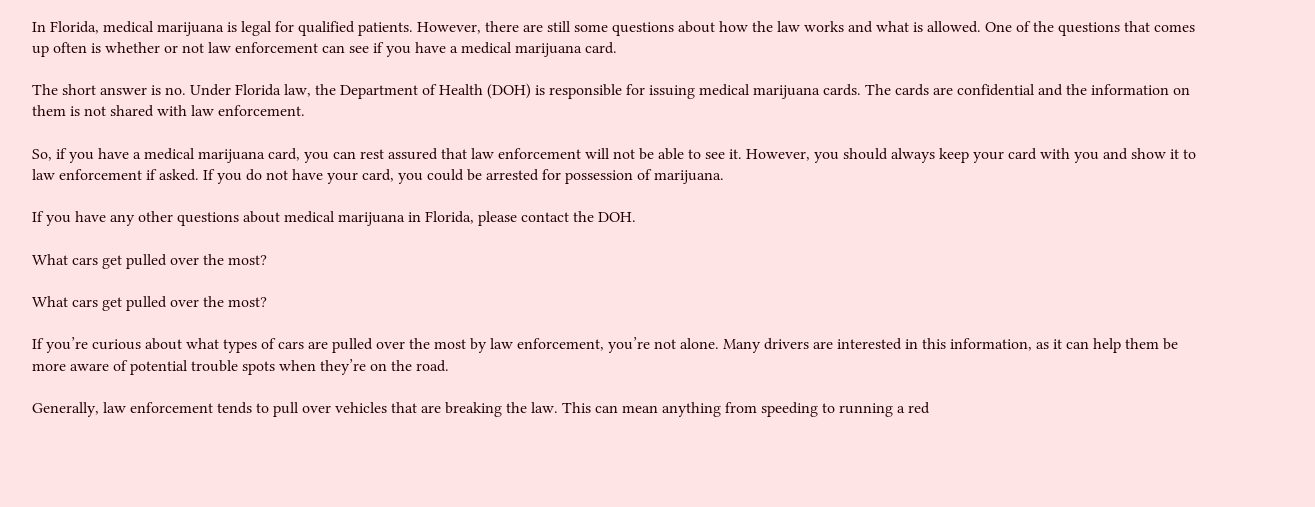In Florida, medical marijuana is legal for qualified patients. However, there are still some questions about how the law works and what is allowed. One of the questions that comes up often is whether or not law enforcement can see if you have a medical marijuana card.

The short answer is no. Under Florida law, the Department of Health (DOH) is responsible for issuing medical marijuana cards. The cards are confidential and the information on them is not shared with law enforcement.

So, if you have a medical marijuana card, you can rest assured that law enforcement will not be able to see it. However, you should always keep your card with you and show it to law enforcement if asked. If you do not have your card, you could be arrested for possession of marijuana.

If you have any other questions about medical marijuana in Florida, please contact the DOH.

What cars get pulled over the most?

What cars get pulled over the most?

If you’re curious about what types of cars are pulled over the most by law enforcement, you’re not alone. Many drivers are interested in this information, as it can help them be more aware of potential trouble spots when they’re on the road.

Generally, law enforcement tends to pull over vehicles that are breaking the law. This can mean anything from speeding to running a red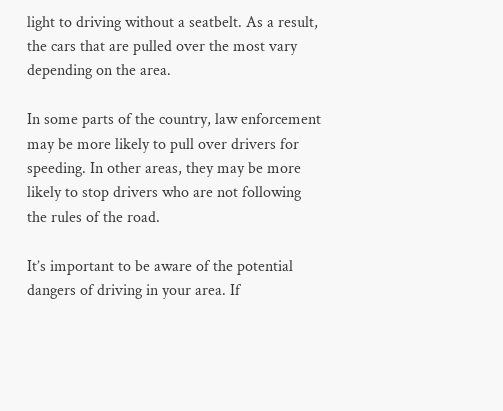light to driving without a seatbelt. As a result, the cars that are pulled over the most vary depending on the area.

In some parts of the country, law enforcement may be more likely to pull over drivers for speeding. In other areas, they may be more likely to stop drivers who are not following the rules of the road.

It’s important to be aware of the potential dangers of driving in your area. If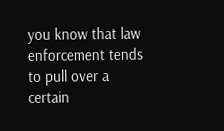you know that law enforcement tends to pull over a certain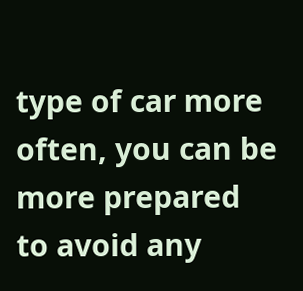type of car more often, you can be more prepared to avoid any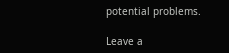potential problems.

Leave a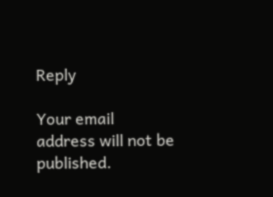Reply

Your email address will not be published.